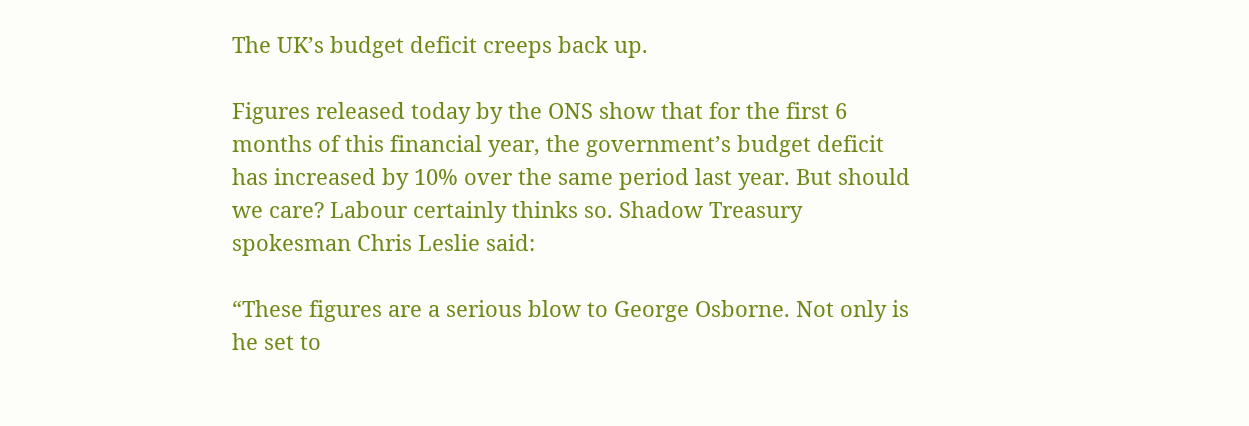The UK’s budget deficit creeps back up.

Figures released today by the ONS show that for the first 6 months of this financial year, the government’s budget deficit has increased by 10% over the same period last year. But should we care? Labour certainly thinks so. Shadow Treasury spokesman Chris Leslie said:

“These figures are a serious blow to George Osborne. Not only is he set to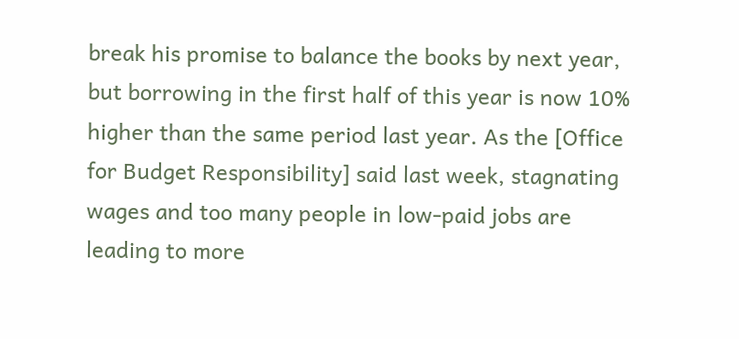break his promise to balance the books by next year, but borrowing in the first half of this year is now 10% higher than the same period last year. As the [Office for Budget Responsibility] said last week, stagnating wages and too many people in low-paid jobs are leading to more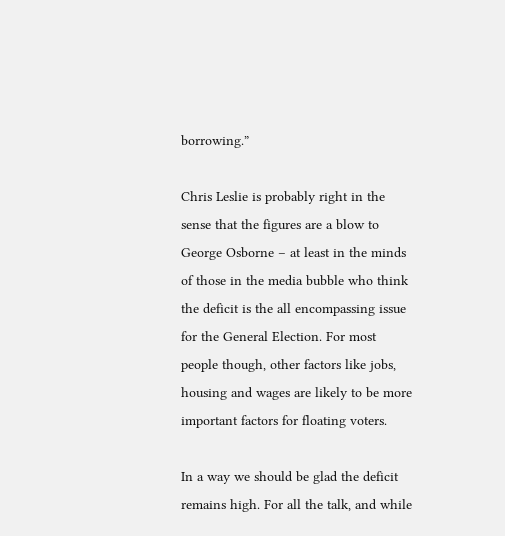borrowing.”

Chris Leslie is probably right in the sense that the figures are a blow to George Osborne – at least in the minds of those in the media bubble who think the deficit is the all encompassing issue for the General Election. For most people though, other factors like jobs, housing and wages are likely to be more important factors for floating voters.

In a way we should be glad the deficit remains high. For all the talk, and while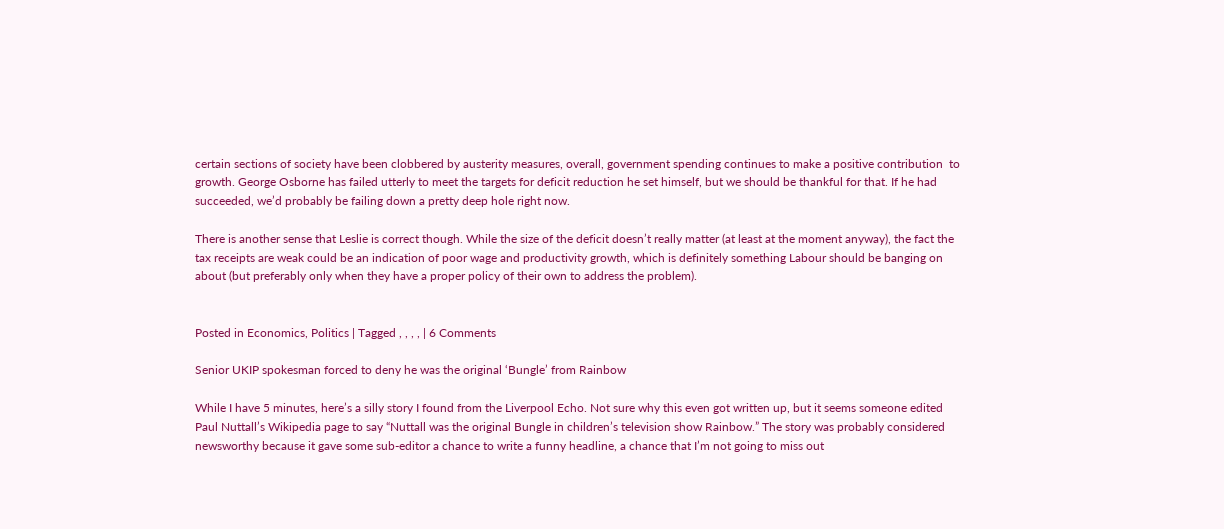certain sections of society have been clobbered by austerity measures, overall, government spending continues to make a positive contribution  to growth. George Osborne has failed utterly to meet the targets for deficit reduction he set himself, but we should be thankful for that. If he had succeeded, we’d probably be failing down a pretty deep hole right now.

There is another sense that Leslie is correct though. While the size of the deficit doesn’t really matter (at least at the moment anyway), the fact the tax receipts are weak could be an indication of poor wage and productivity growth, which is definitely something Labour should be banging on about (but preferably only when they have a proper policy of their own to address the problem).


Posted in Economics, Politics | Tagged , , , , | 6 Comments

Senior UKIP spokesman forced to deny he was the original ‘Bungle’ from Rainbow

While I have 5 minutes, here’s a silly story I found from the Liverpool Echo. Not sure why this even got written up, but it seems someone edited Paul Nuttall’s Wikipedia page to say “Nuttall was the original Bungle in children’s television show Rainbow.” The story was probably considered newsworthy because it gave some sub-editor a chance to write a funny headline, a chance that I’m not going to miss out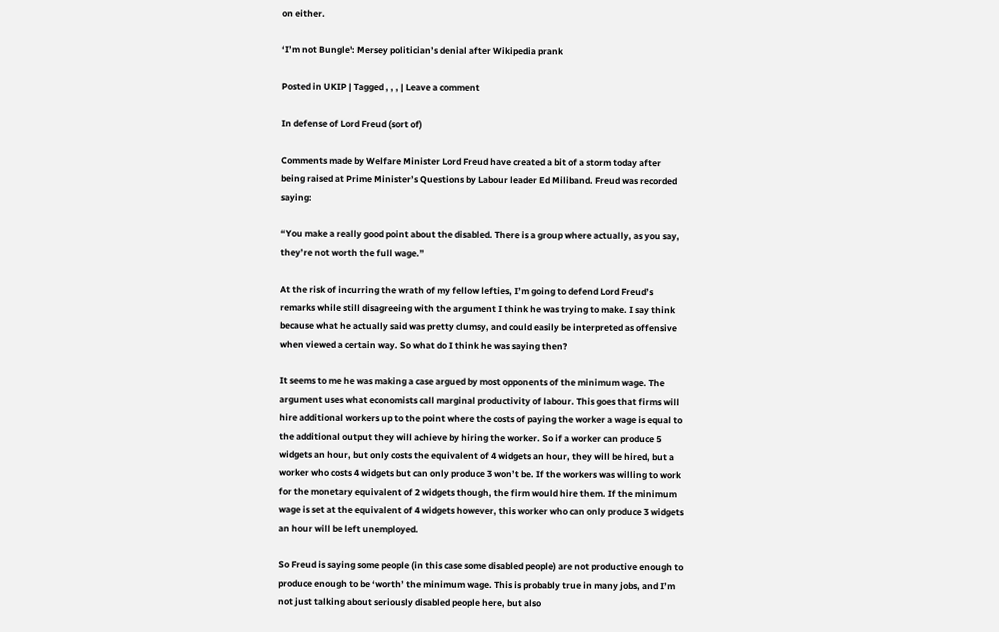on either.

‘I’m not Bungle': Mersey politician’s denial after Wikipedia prank

Posted in UKIP | Tagged , , , | Leave a comment

In defense of Lord Freud (sort of)

Comments made by Welfare Minister Lord Freud have created a bit of a storm today after being raised at Prime Minister’s Questions by Labour leader Ed Miliband. Freud was recorded saying:

“You make a really good point about the disabled. There is a group where actually, as you say, they’re not worth the full wage.”

At the risk of incurring the wrath of my fellow lefties, I’m going to defend Lord Freud’s remarks while still disagreeing with the argument I think he was trying to make. I say think because what he actually said was pretty clumsy, and could easily be interpreted as offensive when viewed a certain way. So what do I think he was saying then?

It seems to me he was making a case argued by most opponents of the minimum wage. The argument uses what economists call marginal productivity of labour. This goes that firms will hire additional workers up to the point where the costs of paying the worker a wage is equal to the additional output they will achieve by hiring the worker. So if a worker can produce 5 widgets an hour, but only costs the equivalent of 4 widgets an hour, they will be hired, but a worker who costs 4 widgets but can only produce 3 won’t be. If the workers was willing to work for the monetary equivalent of 2 widgets though, the firm would hire them. If the minimum wage is set at the equivalent of 4 widgets however, this worker who can only produce 3 widgets an hour will be left unemployed.

So Freud is saying some people (in this case some disabled people) are not productive enough to produce enough to be ‘worth’ the minimum wage. This is probably true in many jobs, and I’m not just talking about seriously disabled people here, but also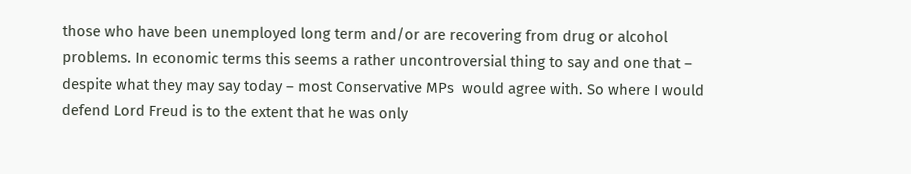those who have been unemployed long term and/or are recovering from drug or alcohol problems. In economic terms this seems a rather uncontroversial thing to say and one that – despite what they may say today – most Conservative MPs  would agree with. So where I would defend Lord Freud is to the extent that he was only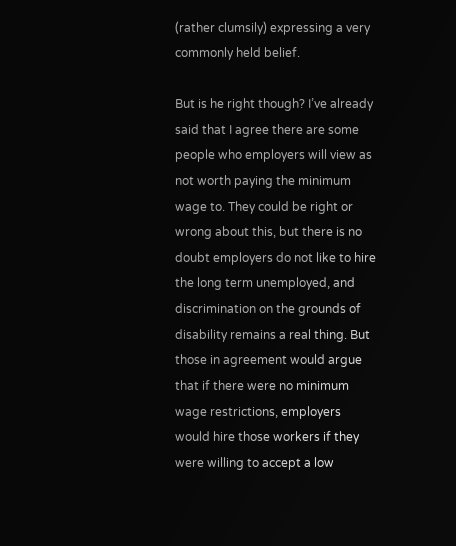(rather clumsily) expressing a very commonly held belief.

But is he right though? I’ve already said that I agree there are some people who employers will view as not worth paying the minimum wage to. They could be right or wrong about this, but there is no doubt employers do not like to hire the long term unemployed, and discrimination on the grounds of disability remains a real thing. But those in agreement would argue that if there were no minimum wage restrictions, employers would hire those workers if they were willing to accept a low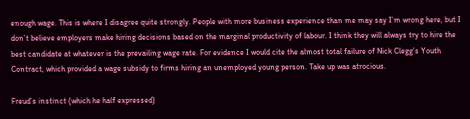enough wage. This is where I disagree quite strongly. People with more business experience than me may say I’m wrong here, but I don’t believe employers make hiring decisions based on the marginal productivity of labour. I think they will always try to hire the best candidate at whatever is the prevailing wage rate. For evidence I would cite the almost total failure of Nick Clegg’s Youth Contract, which provided a wage subsidy to firms hiring an unemployed young person. Take up was atrocious.

Freud’s instinct (which he half expressed)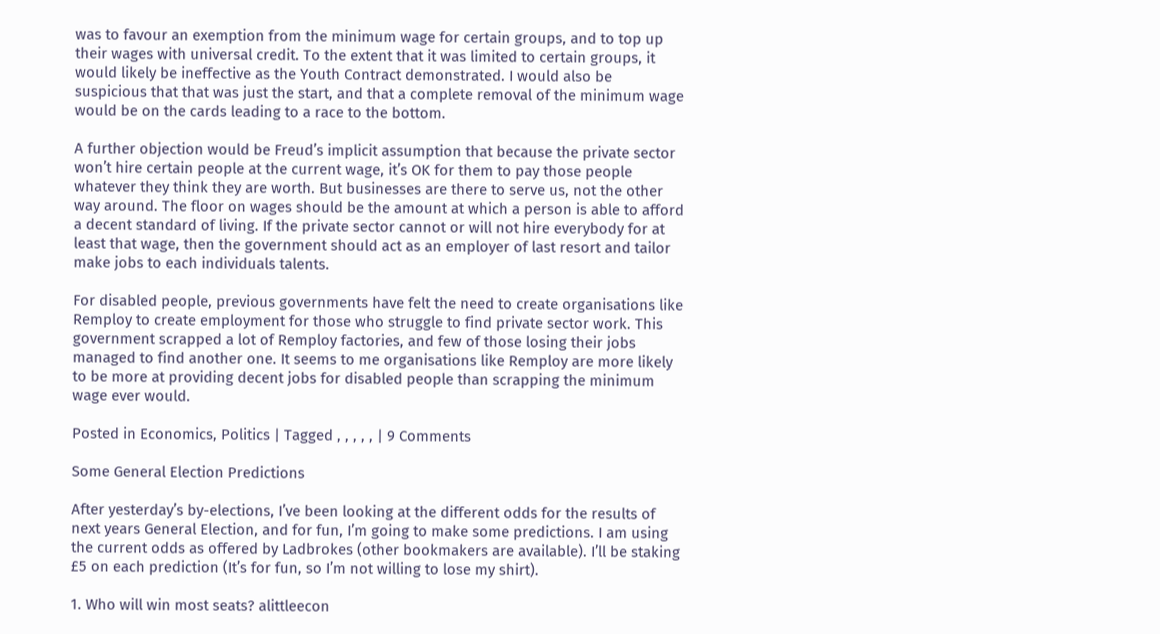was to favour an exemption from the minimum wage for certain groups, and to top up their wages with universal credit. To the extent that it was limited to certain groups, it would likely be ineffective as the Youth Contract demonstrated. I would also be suspicious that that was just the start, and that a complete removal of the minimum wage would be on the cards leading to a race to the bottom.

A further objection would be Freud’s implicit assumption that because the private sector won’t hire certain people at the current wage, it’s OK for them to pay those people whatever they think they are worth. But businesses are there to serve us, not the other way around. The floor on wages should be the amount at which a person is able to afford a decent standard of living. If the private sector cannot or will not hire everybody for at least that wage, then the government should act as an employer of last resort and tailor make jobs to each individuals talents.

For disabled people, previous governments have felt the need to create organisations like Remploy to create employment for those who struggle to find private sector work. This government scrapped a lot of Remploy factories, and few of those losing their jobs managed to find another one. It seems to me organisations like Remploy are more likely to be more at providing decent jobs for disabled people than scrapping the minimum wage ever would.

Posted in Economics, Politics | Tagged , , , , , | 9 Comments

Some General Election Predictions

After yesterday’s by-elections, I’ve been looking at the different odds for the results of next years General Election, and for fun, I’m going to make some predictions. I am using the current odds as offered by Ladbrokes (other bookmakers are available). I’ll be staking £5 on each prediction (It’s for fun, so I’m not willing to lose my shirt).

1. Who will win most seats? alittleecon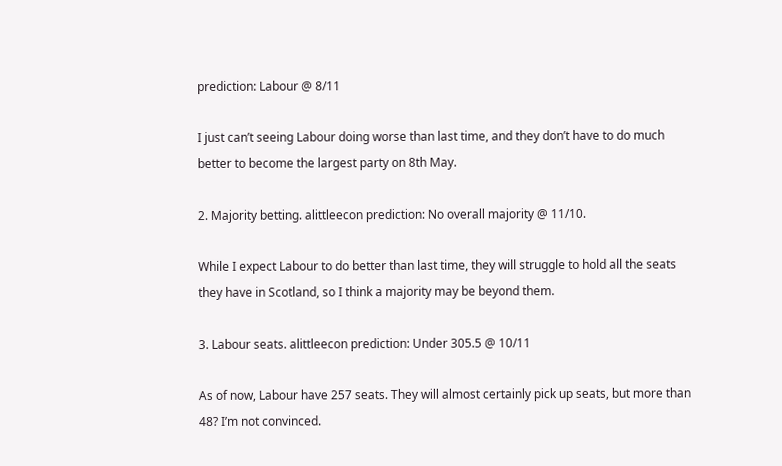prediction: Labour @ 8/11

I just can’t seeing Labour doing worse than last time, and they don’t have to do much better to become the largest party on 8th May.

2. Majority betting. alittleecon prediction: No overall majority @ 11/10.

While I expect Labour to do better than last time, they will struggle to hold all the seats they have in Scotland, so I think a majority may be beyond them.

3. Labour seats. alittleecon prediction: Under 305.5 @ 10/11

As of now, Labour have 257 seats. They will almost certainly pick up seats, but more than 48? I’m not convinced.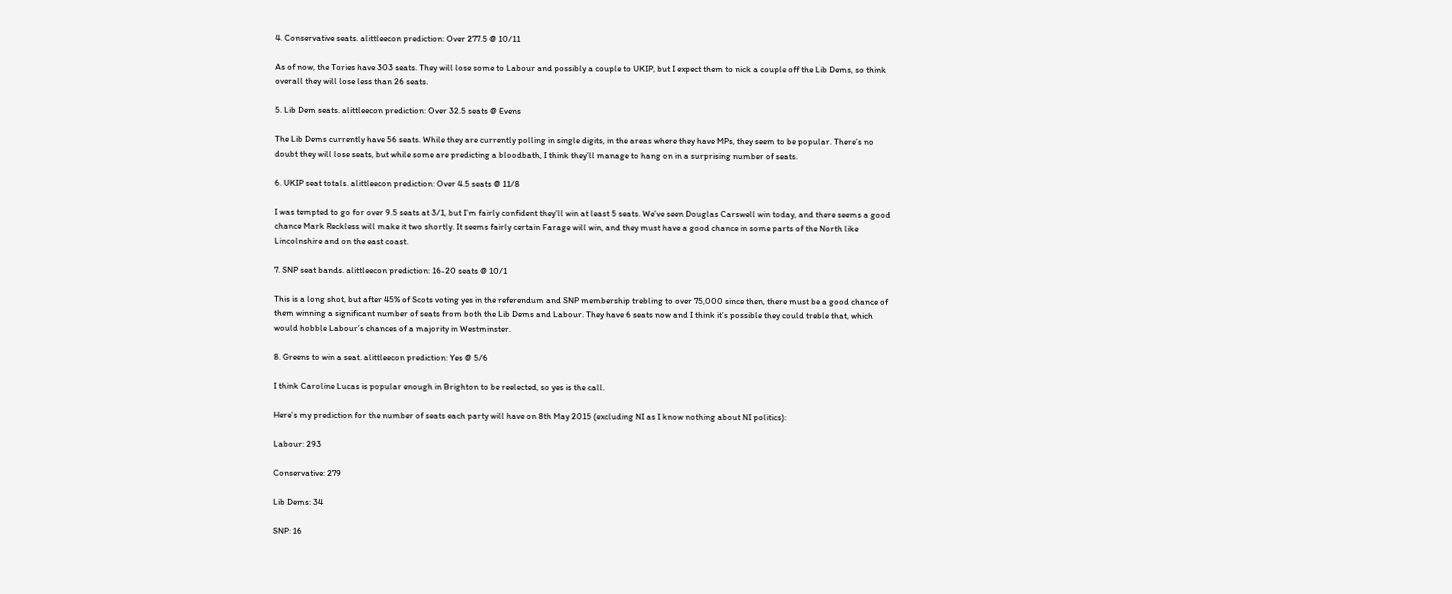4. Conservative seats. alittleecon prediction: Over 277.5 @ 10/11

As of now, the Tories have 303 seats. They will lose some to Labour and possibly a couple to UKIP, but I expect them to nick a couple off the Lib Dems, so think overall they will lose less than 26 seats.

5. Lib Dem seats. alittleecon prediction: Over 32.5 seats @ Evens

The Lib Dems currently have 56 seats. While they are currently polling in single digits, in the areas where they have MPs, they seem to be popular. There’s no doubt they will lose seats, but while some are predicting a bloodbath, I think they’ll manage to hang on in a surprising number of seats.

6. UKIP seat totals. alittleecon prediction: Over 4.5 seats @ 11/8

I was tempted to go for over 9.5 seats at 3/1, but I’m fairly confident they’ll win at least 5 seats. We’ve seen Douglas Carswell win today, and there seems a good chance Mark Reckless will make it two shortly. It seems fairly certain Farage will win, and they must have a good chance in some parts of the North like Lincolnshire and on the east coast.

7. SNP seat bands. alittleecon prediction: 16-20 seats @ 10/1

This is a long shot, but after 45% of Scots voting yes in the referendum and SNP membership trebling to over 75,000 since then, there must be a good chance of them winning a significant number of seats from both the Lib Dems and Labour. They have 6 seats now and I think it’s possible they could treble that, which would hobble Labour’s chances of a majority in Westminster.

8. Greens to win a seat. alittleecon prediction: Yes @ 5/6

I think Caroline Lucas is popular enough in Brighton to be reelected, so yes is the call.

Here’s my prediction for the number of seats each party will have on 8th May 2015 (excluding NI as I know nothing about NI politics):

Labour: 293

Conservative: 279

Lib Dems: 34

SNP: 16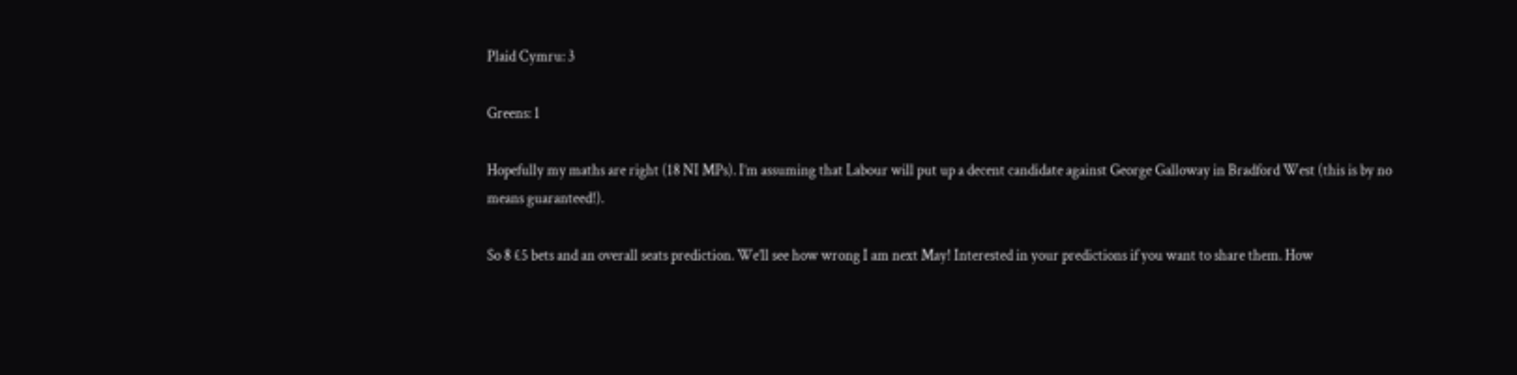Plaid Cymru: 3

Greens: 1

Hopefully my maths are right (18 NI MPs). I’m assuming that Labour will put up a decent candidate against George Galloway in Bradford West (this is by no means guaranteed!).

So 8 £5 bets and an overall seats prediction. We’ll see how wrong I am next May! Interested in your predictions if you want to share them. How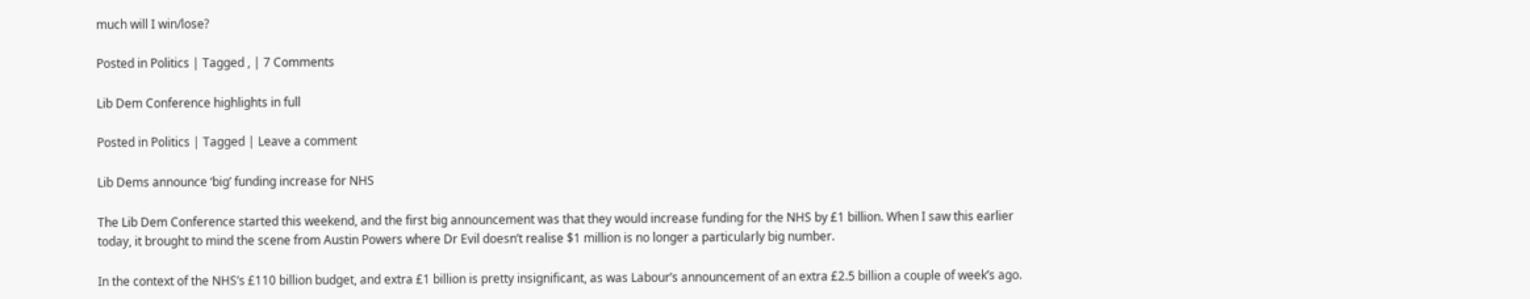much will I win/lose?

Posted in Politics | Tagged , | 7 Comments

Lib Dem Conference highlights in full

Posted in Politics | Tagged | Leave a comment

Lib Dems announce ‘big’ funding increase for NHS

The Lib Dem Conference started this weekend, and the first big announcement was that they would increase funding for the NHS by £1 billion. When I saw this earlier today, it brought to mind the scene from Austin Powers where Dr Evil doesn’t realise $1 million is no longer a particularly big number.

In the context of the NHS’s £110 billion budget, and extra £1 billion is pretty insignificant, as was Labour’s announcement of an extra £2.5 billion a couple of week’s ago.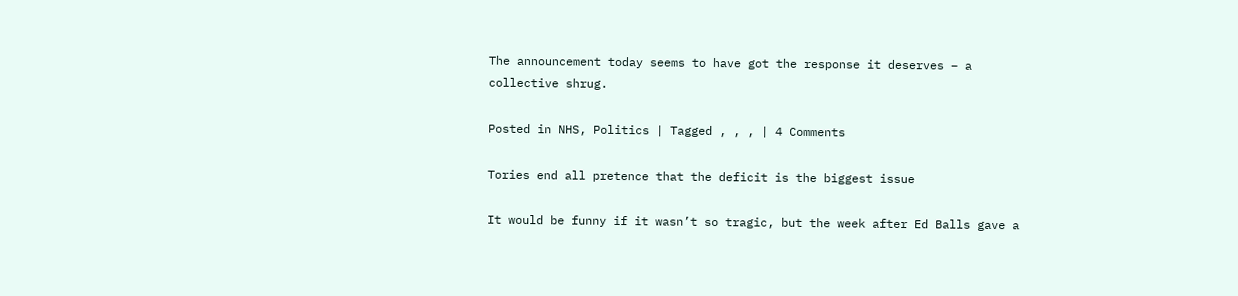The announcement today seems to have got the response it deserves – a collective shrug.

Posted in NHS, Politics | Tagged , , , | 4 Comments

Tories end all pretence that the deficit is the biggest issue

It would be funny if it wasn’t so tragic, but the week after Ed Balls gave a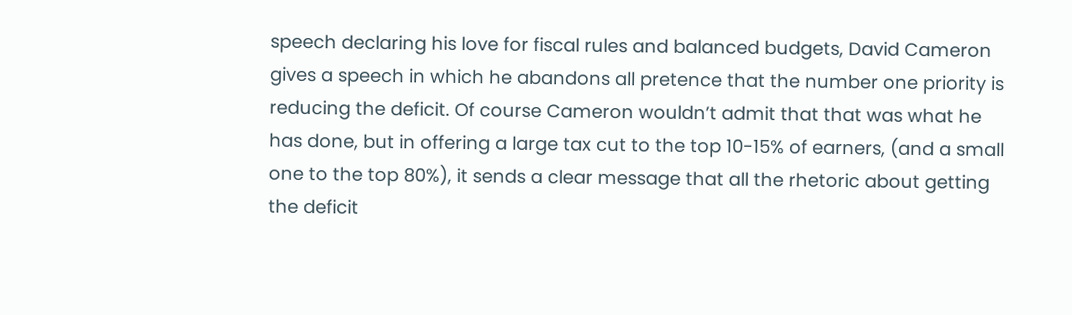speech declaring his love for fiscal rules and balanced budgets, David Cameron gives a speech in which he abandons all pretence that the number one priority is reducing the deficit. Of course Cameron wouldn’t admit that that was what he has done, but in offering a large tax cut to the top 10-15% of earners, (and a small one to the top 80%), it sends a clear message that all the rhetoric about getting the deficit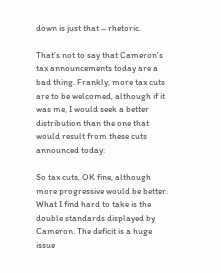down is just that – rhetoric.

That’s not to say that Cameron’s tax announcements today are a bad thing. Frankly, more tax cuts are to be welcomed, although if it was me, I would seek a better distribution than the one that would result from these cuts announced today:

So tax cuts, OK fine, although more progressive would be better. What I find hard to take is the double standards displayed by Cameron. The deficit is a huge issue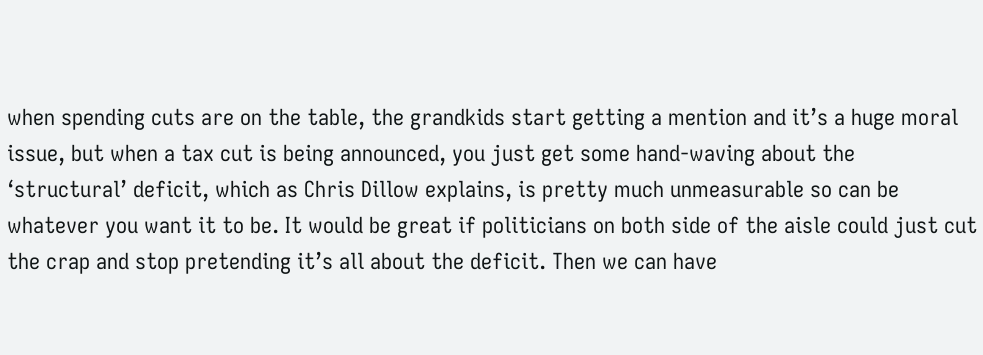when spending cuts are on the table, the grandkids start getting a mention and it’s a huge moral issue, but when a tax cut is being announced, you just get some hand-waving about the ‘structural’ deficit, which as Chris Dillow explains, is pretty much unmeasurable so can be whatever you want it to be. It would be great if politicians on both side of the aisle could just cut the crap and stop pretending it’s all about the deficit. Then we can have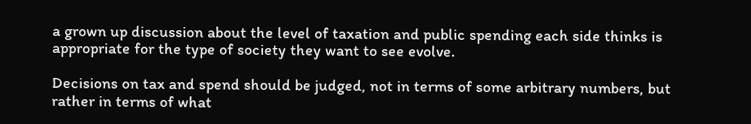a grown up discussion about the level of taxation and public spending each side thinks is appropriate for the type of society they want to see evolve.

Decisions on tax and spend should be judged, not in terms of some arbitrary numbers, but rather in terms of what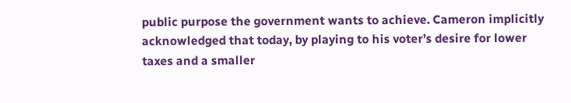public purpose the government wants to achieve. Cameron implicitly acknowledged that today, by playing to his voter’s desire for lower taxes and a smaller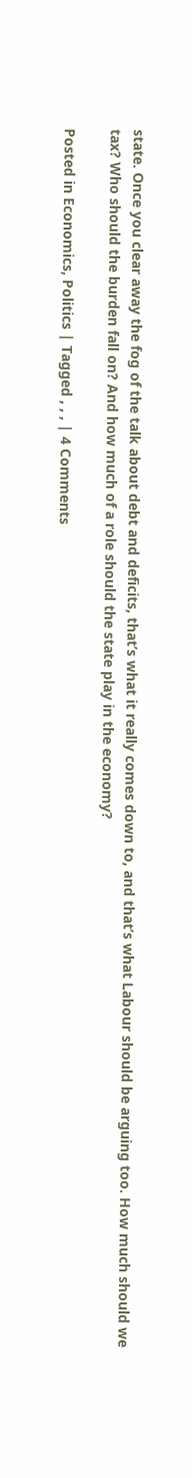state. Once you clear away the fog of the talk about debt and deficits, that’s what it really comes down to, and that’s what Labour should be arguing too. How much should we tax? Who should the burden fall on? And how much of a role should the state play in the economy?

Posted in Economics, Politics | Tagged , , , | 4 Comments